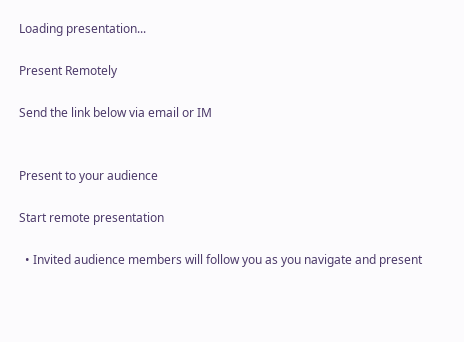Loading presentation...

Present Remotely

Send the link below via email or IM


Present to your audience

Start remote presentation

  • Invited audience members will follow you as you navigate and present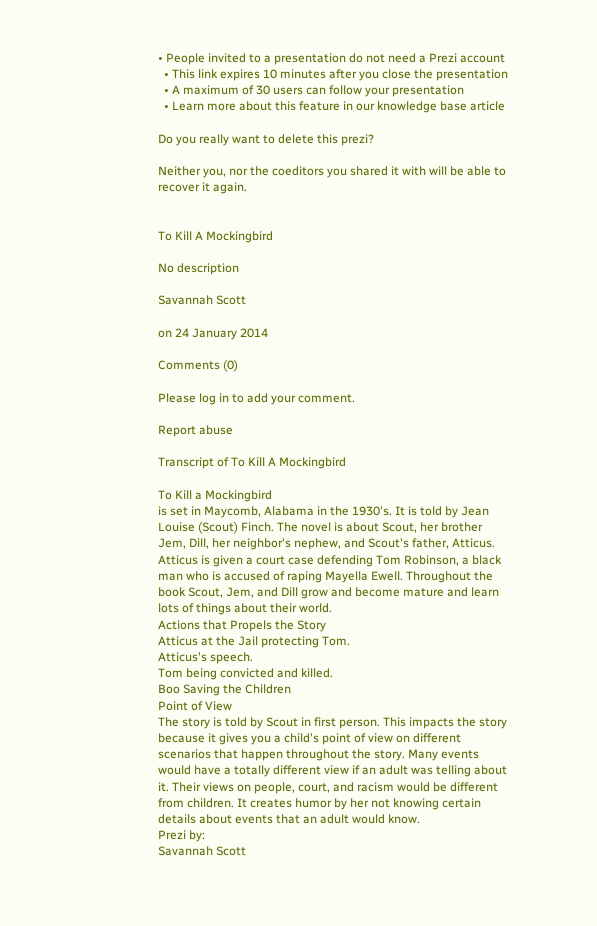• People invited to a presentation do not need a Prezi account
  • This link expires 10 minutes after you close the presentation
  • A maximum of 30 users can follow your presentation
  • Learn more about this feature in our knowledge base article

Do you really want to delete this prezi?

Neither you, nor the coeditors you shared it with will be able to recover it again.


To Kill A Mockingbird

No description

Savannah Scott

on 24 January 2014

Comments (0)

Please log in to add your comment.

Report abuse

Transcript of To Kill A Mockingbird

To Kill a Mockingbird
is set in Maycomb, Alabama in the 1930's. It is told by Jean Louise (Scout) Finch. The novel is about Scout, her brother Jem, Dill, her neighbor's nephew, and Scout's father, Atticus. Atticus is given a court case defending Tom Robinson, a black man who is accused of raping Mayella Ewell. Throughout the book Scout, Jem, and Dill grow and become mature and learn lots of things about their world.
Actions that Propels the Story
Atticus at the Jail protecting Tom.
Atticus's speech.
Tom being convicted and killed.
Boo Saving the Children
Point of View
The story is told by Scout in first person. This impacts the story because it gives you a child's point of view on different scenarios that happen throughout the story. Many events would have a totally different view if an adult was telling about it. Their views on people, court, and racism would be different from children. It creates humor by her not knowing certain details about events that an adult would know.
Prezi by:
Savannah Scott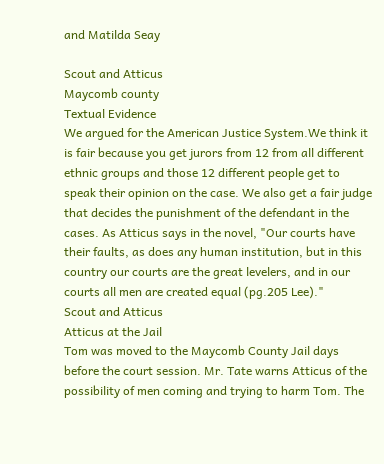and Matilda Seay

Scout and Atticus
Maycomb county
Textual Evidence
We argued for the American Justice System.We think it is fair because you get jurors from 12 from all different ethnic groups and those 12 different people get to speak their opinion on the case. We also get a fair judge that decides the punishment of the defendant in the cases. As Atticus says in the novel, "Our courts have their faults, as does any human institution, but in this country our courts are the great levelers, and in our courts all men are created equal (pg.205 Lee)."
Scout and Atticus
Atticus at the Jail
Tom was moved to the Maycomb County Jail days before the court session. Mr. Tate warns Atticus of the possibility of men coming and trying to harm Tom. The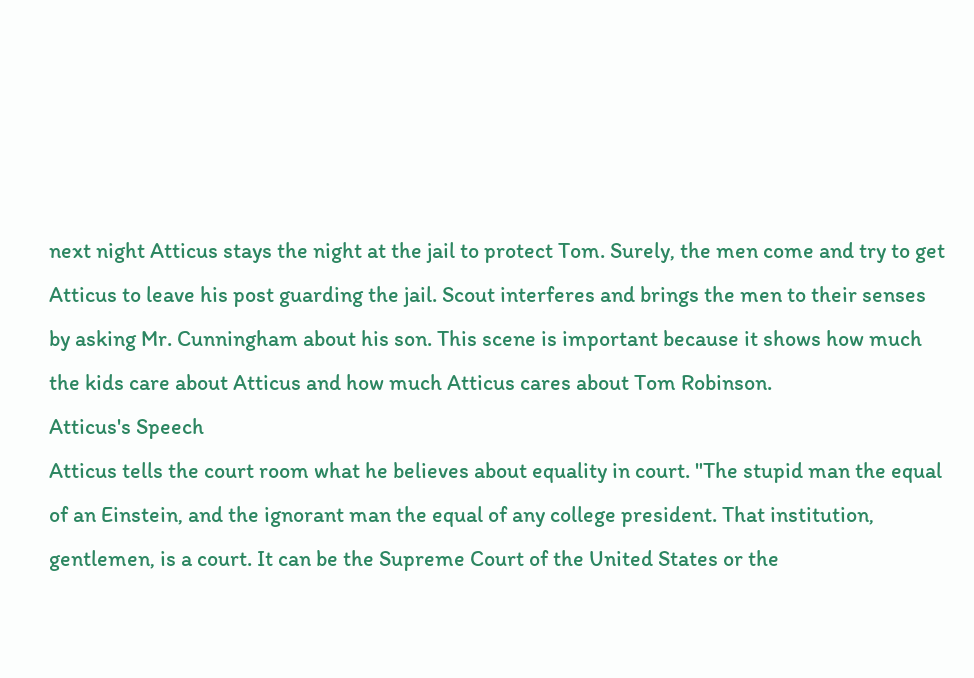next night Atticus stays the night at the jail to protect Tom. Surely, the men come and try to get Atticus to leave his post guarding the jail. Scout interferes and brings the men to their senses by asking Mr. Cunningham about his son. This scene is important because it shows how much the kids care about Atticus and how much Atticus cares about Tom Robinson.
Atticus's Speech
Atticus tells the court room what he believes about equality in court. "The stupid man the equal of an Einstein, and the ignorant man the equal of any college president. That institution, gentlemen, is a court. It can be the Supreme Court of the United States or the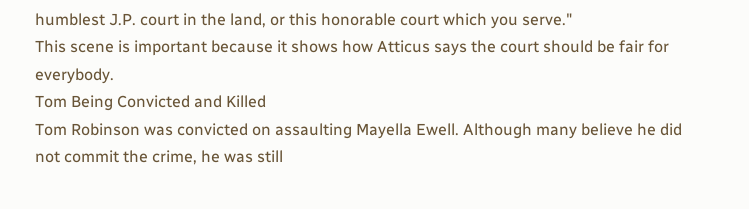humblest J.P. court in the land, or this honorable court which you serve."
This scene is important because it shows how Atticus says the court should be fair for everybody.
Tom Being Convicted and Killed
Tom Robinson was convicted on assaulting Mayella Ewell. Although many believe he did not commit the crime, he was still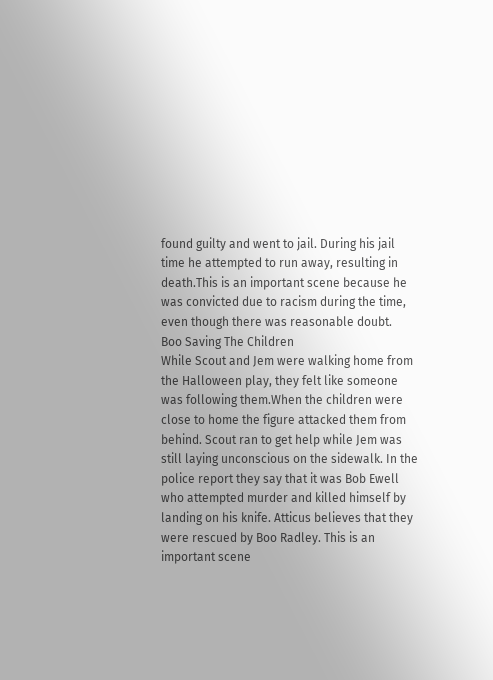found guilty and went to jail. During his jail time he attempted to run away, resulting in death.This is an important scene because he was convicted due to racism during the time, even though there was reasonable doubt.
Boo Saving The Children
While Scout and Jem were walking home from the Halloween play, they felt like someone was following them.When the children were close to home the figure attacked them from behind. Scout ran to get help while Jem was still laying unconscious on the sidewalk. In the police report they say that it was Bob Ewell who attempted murder and killed himself by landing on his knife. Atticus believes that they were rescued by Boo Radley. This is an important scene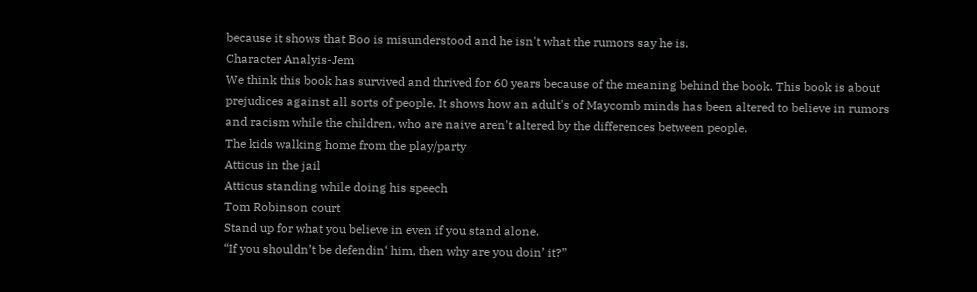because it shows that Boo is misunderstood and he isn't what the rumors say he is.
Character Analyis-Jem
We think this book has survived and thrived for 60 years because of the meaning behind the book. This book is about prejudices against all sorts of people. It shows how an adult's of Maycomb minds has been altered to believe in rumors and racism while the children, who are naive aren't altered by the differences between people.
The kids walking home from the play/party
Atticus in the jail
Atticus standing while doing his speech
Tom Robinson court
Stand up for what you believe in even if you stand alone.
“If you shouldn’t be defendin‘ him, then why are you doin’ it?”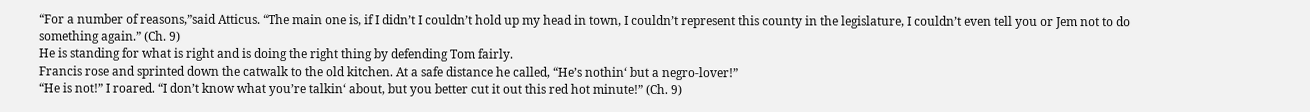“For a number of reasons,”said Atticus. “The main one is, if I didn’t I couldn’t hold up my head in town, I couldn’t represent this county in the legislature, I couldn’t even tell you or Jem not to do something again.” (Ch. 9)
He is standing for what is right and is doing the right thing by defending Tom fairly.
Francis rose and sprinted down the catwalk to the old kitchen. At a safe distance he called, “He’s nothin‘ but a negro-lover!”
“He is not!” I roared. “I don’t know what you’re talkin‘ about, but you better cut it out this red hot minute!” (Ch. 9)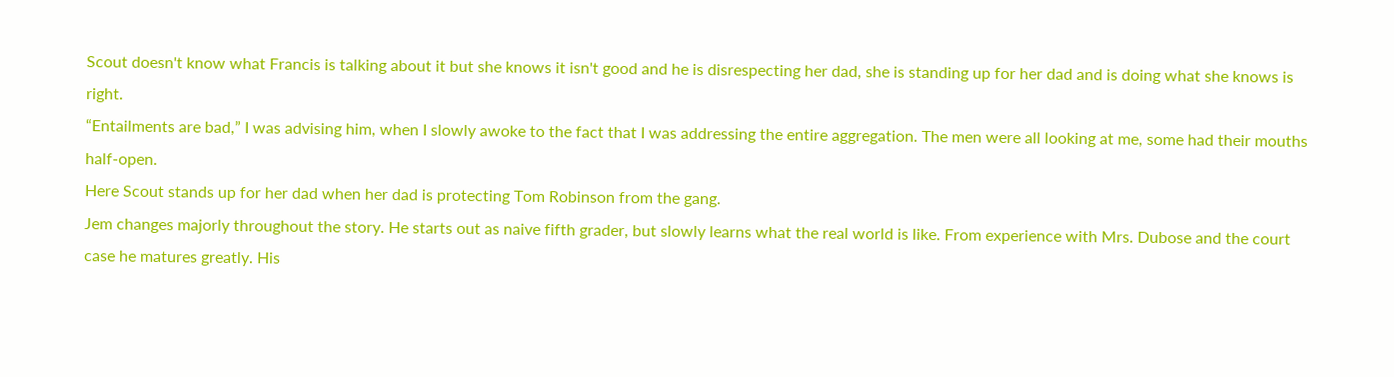Scout doesn't know what Francis is talking about it but she knows it isn't good and he is disrespecting her dad, she is standing up for her dad and is doing what she knows is right.
“Entailments are bad,” I was advising him, when I slowly awoke to the fact that I was addressing the entire aggregation. The men were all looking at me, some had their mouths half-open.
Here Scout stands up for her dad when her dad is protecting Tom Robinson from the gang.
Jem changes majorly throughout the story. He starts out as naive fifth grader, but slowly learns what the real world is like. From experience with Mrs. Dubose and the court case he matures greatly. His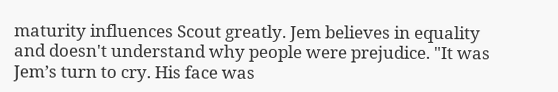maturity influences Scout greatly. Jem believes in equality and doesn't understand why people were prejudice. "It was Jem’s turn to cry. His face was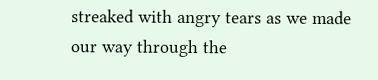streaked with angry tears as we made our way through the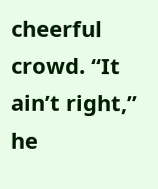cheerful crowd. “It ain’t right,” he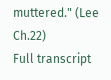muttered." (Lee Ch.22)
Full transcript